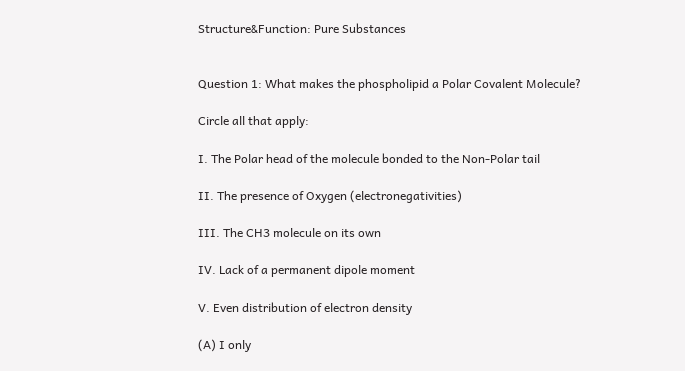Structure&Function: Pure Substances


Question 1: What makes the phospholipid a Polar Covalent Molecule?

Circle all that apply:

I. The Polar head of the molecule bonded to the Non-Polar tail

II. The presence of Oxygen (electronegativities)

III. The CH3 molecule on its own

IV. Lack of a permanent dipole moment

V. Even distribution of electron density

(A) I only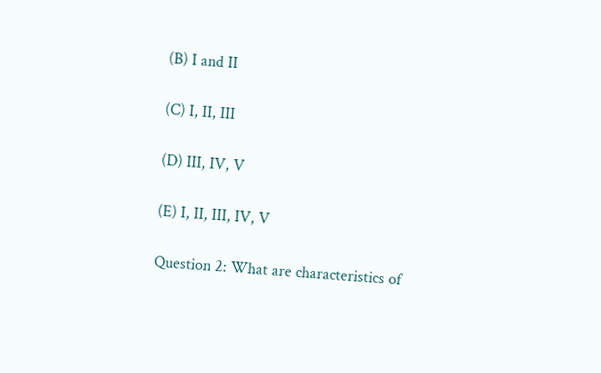(B) I and II

(C) I, II, III

(D) III, IV, V

(E) I, II, III, IV, V

Question 2: What are characteristics of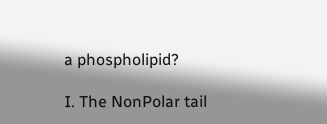a phospholipid?

I. The NonPolar tail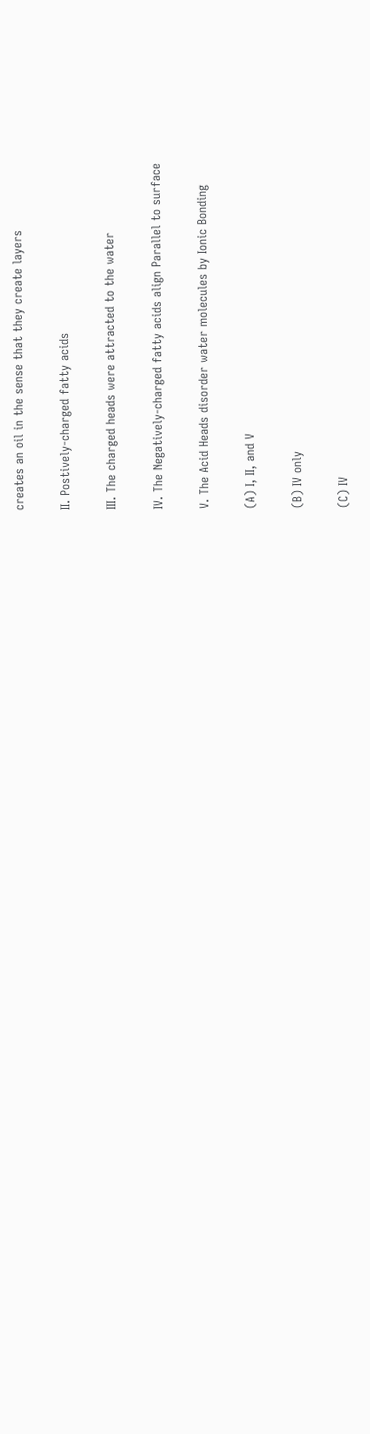creates an oil in the sense that they create layers

II. Postively-charged fatty acids

III. The charged heads were attracted to the water

IV. The Negatively-charged fatty acids align Parallel to surface

V. The Acid Heads disorder water molecules by Ionic Bonding

(A) I, II, and V

(B) IV only

(C) IV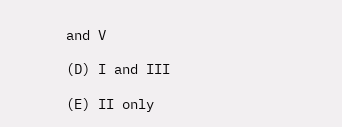and V

(D) I and III

(E) II only